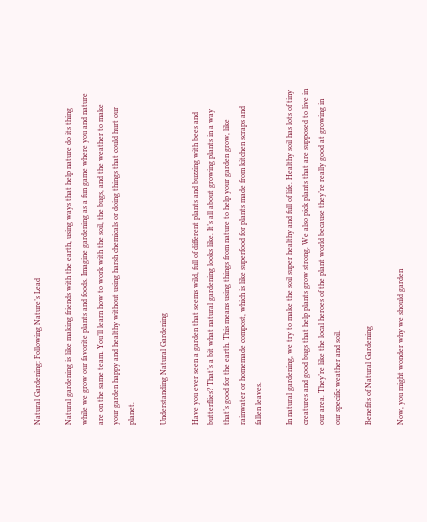Natural Gardening: Following Nature’s Lead

Natural gardening is like making friends with the earth, using ways that help nature do its thing while we grow our favorite plants and foods. Imagine gardening as a fun game where you and nature are on the same team. You’ll learn how to work with the soil, the bugs, and the weather to make your garden happy and healthy without using harsh chemicals or doing things that could hurt our planet.

Understanding Natural Gardening

Have you ever seen a garden that seems wild, full of different plants and buzzing with bees and butterflies? That’s a bit what natural gardening looks like. It’s all about growing plants in a way that’s good for the earth. This means using things from nature to help your garden grow, like rainwater or homemade compost, which is like superfood for plants made from kitchen scraps and fallen leaves.

In natural gardening, we try to make the soil super healthy and full of life. Healthy soil has lots of tiny creatures and good bugs that help plants grow strong. We also pick plants that are supposed to live in our area. They’re like the local heroes of the plant world because they’re really good at growing in our specific weather and soil.

Benefits of Natural Gardening

Now, you might wonder why we should garden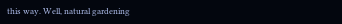this way. Well, natural gardening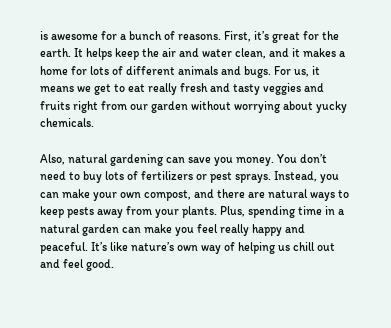is awesome for a bunch of reasons. First, it’s great for the earth. It helps keep the air and water clean, and it makes a home for lots of different animals and bugs. For us, it means we get to eat really fresh and tasty veggies and fruits right from our garden without worrying about yucky chemicals.

Also, natural gardening can save you money. You don’t need to buy lots of fertilizers or pest sprays. Instead, you can make your own compost, and there are natural ways to keep pests away from your plants. Plus, spending time in a natural garden can make you feel really happy and peaceful. It’s like nature’s own way of helping us chill out and feel good.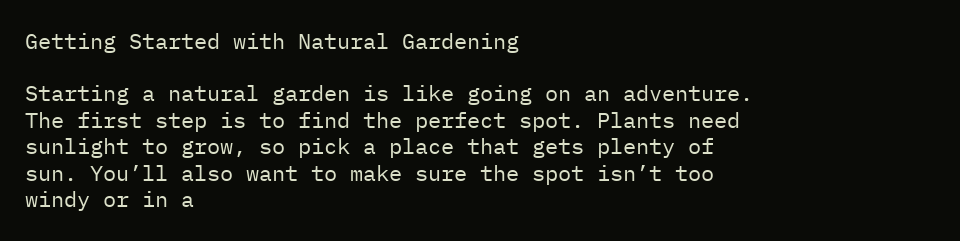Getting Started with Natural Gardening

Starting a natural garden is like going on an adventure. The first step is to find the perfect spot. Plants need sunlight to grow, so pick a place that gets plenty of sun. You’ll also want to make sure the spot isn’t too windy or in a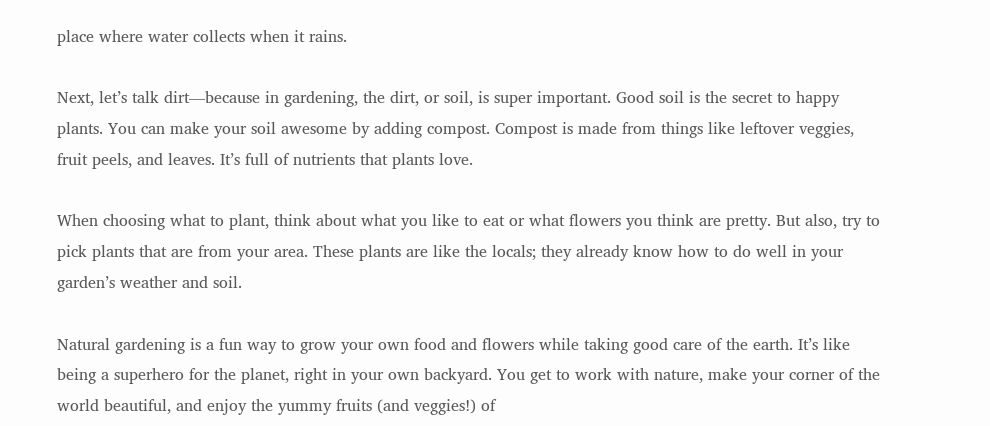place where water collects when it rains.

Next, let’s talk dirt—because in gardening, the dirt, or soil, is super important. Good soil is the secret to happy plants. You can make your soil awesome by adding compost. Compost is made from things like leftover veggies, fruit peels, and leaves. It’s full of nutrients that plants love.

When choosing what to plant, think about what you like to eat or what flowers you think are pretty. But also, try to pick plants that are from your area. These plants are like the locals; they already know how to do well in your garden’s weather and soil.

Natural gardening is a fun way to grow your own food and flowers while taking good care of the earth. It’s like being a superhero for the planet, right in your own backyard. You get to work with nature, make your corner of the world beautiful, and enjoy the yummy fruits (and veggies!) of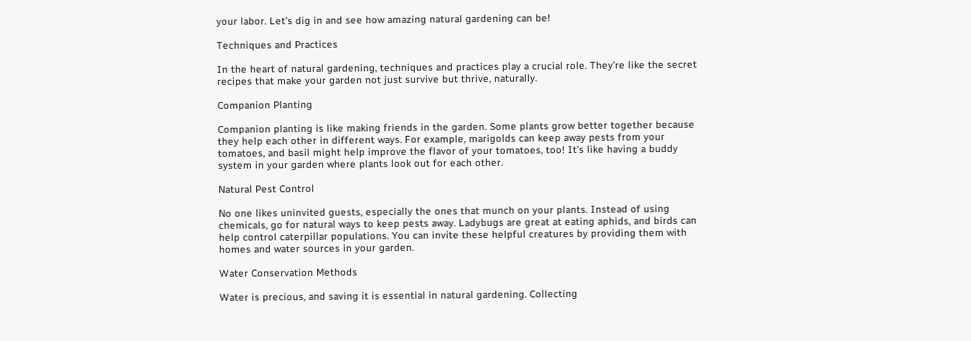your labor. Let’s dig in and see how amazing natural gardening can be!

Techniques and Practices

In the heart of natural gardening, techniques and practices play a crucial role. They’re like the secret recipes that make your garden not just survive but thrive, naturally.

Companion Planting

Companion planting is like making friends in the garden. Some plants grow better together because they help each other in different ways. For example, marigolds can keep away pests from your tomatoes, and basil might help improve the flavor of your tomatoes, too! It’s like having a buddy system in your garden where plants look out for each other.

Natural Pest Control

No one likes uninvited guests, especially the ones that munch on your plants. Instead of using chemicals, go for natural ways to keep pests away. Ladybugs are great at eating aphids, and birds can help control caterpillar populations. You can invite these helpful creatures by providing them with homes and water sources in your garden.

Water Conservation Methods

Water is precious, and saving it is essential in natural gardening. Collecting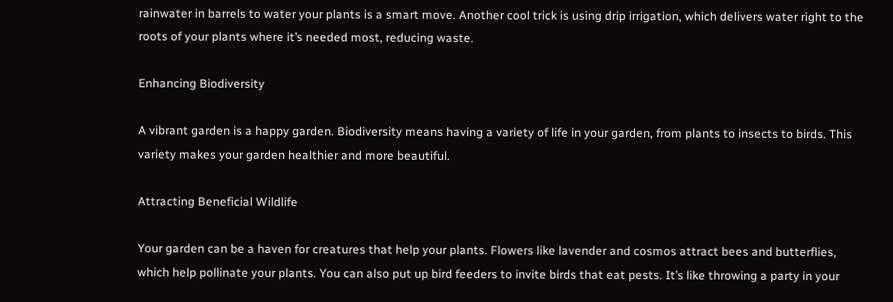rainwater in barrels to water your plants is a smart move. Another cool trick is using drip irrigation, which delivers water right to the roots of your plants where it’s needed most, reducing waste.

Enhancing Biodiversity

A vibrant garden is a happy garden. Biodiversity means having a variety of life in your garden, from plants to insects to birds. This variety makes your garden healthier and more beautiful.

Attracting Beneficial Wildlife

Your garden can be a haven for creatures that help your plants. Flowers like lavender and cosmos attract bees and butterflies, which help pollinate your plants. You can also put up bird feeders to invite birds that eat pests. It’s like throwing a party in your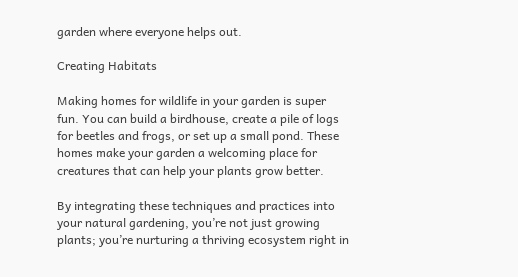garden where everyone helps out.

Creating Habitats

Making homes for wildlife in your garden is super fun. You can build a birdhouse, create a pile of logs for beetles and frogs, or set up a small pond. These homes make your garden a welcoming place for creatures that can help your plants grow better.

By integrating these techniques and practices into your natural gardening, you’re not just growing plants; you’re nurturing a thriving ecosystem right in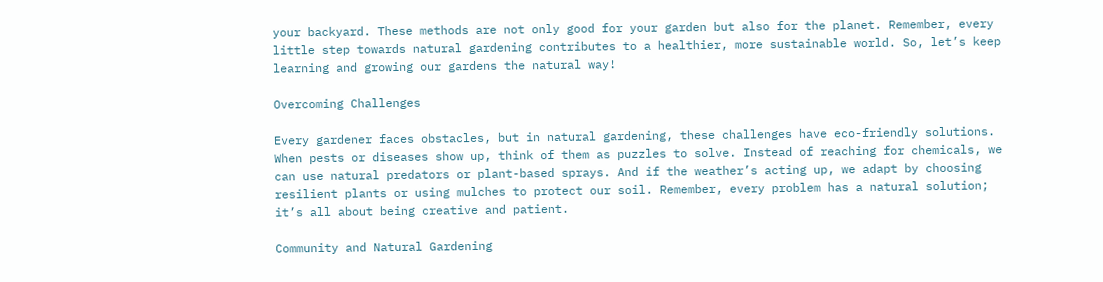your backyard. These methods are not only good for your garden but also for the planet. Remember, every little step towards natural gardening contributes to a healthier, more sustainable world. So, let’s keep learning and growing our gardens the natural way!

Overcoming Challenges

Every gardener faces obstacles, but in natural gardening, these challenges have eco-friendly solutions. When pests or diseases show up, think of them as puzzles to solve. Instead of reaching for chemicals, we can use natural predators or plant-based sprays. And if the weather’s acting up, we adapt by choosing resilient plants or using mulches to protect our soil. Remember, every problem has a natural solution; it’s all about being creative and patient.

Community and Natural Gardening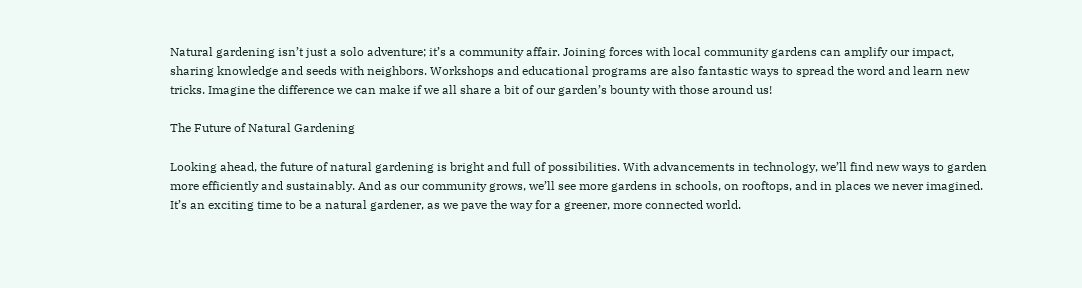Natural gardening isn’t just a solo adventure; it’s a community affair. Joining forces with local community gardens can amplify our impact, sharing knowledge and seeds with neighbors. Workshops and educational programs are also fantastic ways to spread the word and learn new tricks. Imagine the difference we can make if we all share a bit of our garden’s bounty with those around us!

The Future of Natural Gardening

Looking ahead, the future of natural gardening is bright and full of possibilities. With advancements in technology, we’ll find new ways to garden more efficiently and sustainably. And as our community grows, we’ll see more gardens in schools, on rooftops, and in places we never imagined. It’s an exciting time to be a natural gardener, as we pave the way for a greener, more connected world.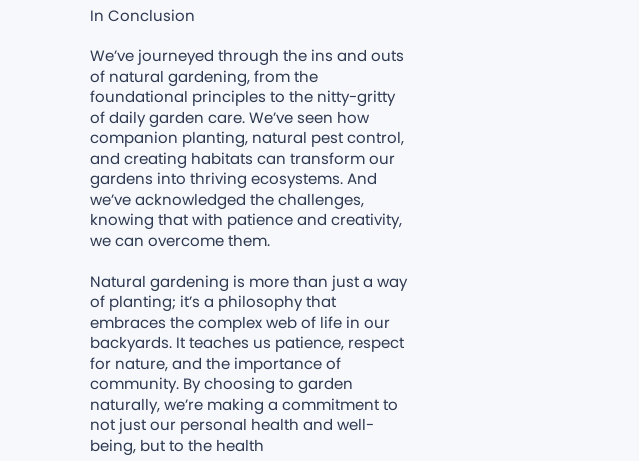In Conclusion

We’ve journeyed through the ins and outs of natural gardening, from the foundational principles to the nitty-gritty of daily garden care. We’ve seen how companion planting, natural pest control, and creating habitats can transform our gardens into thriving ecosystems. And we’ve acknowledged the challenges, knowing that with patience and creativity, we can overcome them.

Natural gardening is more than just a way of planting; it’s a philosophy that embraces the complex web of life in our backyards. It teaches us patience, respect for nature, and the importance of community. By choosing to garden naturally, we’re making a commitment to not just our personal health and well-being, but to the health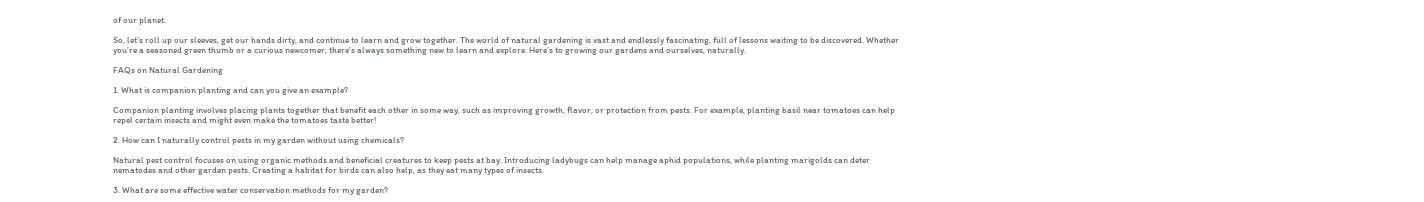of our planet.

So, let’s roll up our sleeves, get our hands dirty, and continue to learn and grow together. The world of natural gardening is vast and endlessly fascinating, full of lessons waiting to be discovered. Whether you’re a seasoned green thumb or a curious newcomer, there’s always something new to learn and explore. Here’s to growing our gardens and ourselves, naturally.

FAQs on Natural Gardening

1. What is companion planting and can you give an example?

Companion planting involves placing plants together that benefit each other in some way, such as improving growth, flavor, or protection from pests. For example, planting basil near tomatoes can help repel certain insects and might even make the tomatoes taste better!

2. How can I naturally control pests in my garden without using chemicals?

Natural pest control focuses on using organic methods and beneficial creatures to keep pests at bay. Introducing ladybugs can help manage aphid populations, while planting marigolds can deter nematodes and other garden pests. Creating a habitat for birds can also help, as they eat many types of insects.

3. What are some effective water conservation methods for my garden?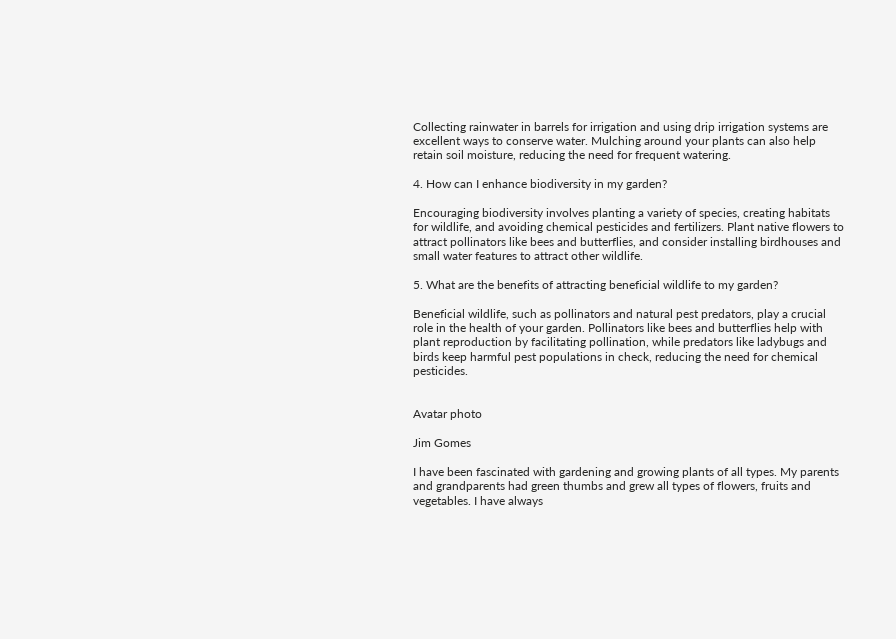Collecting rainwater in barrels for irrigation and using drip irrigation systems are excellent ways to conserve water. Mulching around your plants can also help retain soil moisture, reducing the need for frequent watering.

4. How can I enhance biodiversity in my garden?

Encouraging biodiversity involves planting a variety of species, creating habitats for wildlife, and avoiding chemical pesticides and fertilizers. Plant native flowers to attract pollinators like bees and butterflies, and consider installing birdhouses and small water features to attract other wildlife.

5. What are the benefits of attracting beneficial wildlife to my garden?

Beneficial wildlife, such as pollinators and natural pest predators, play a crucial role in the health of your garden. Pollinators like bees and butterflies help with plant reproduction by facilitating pollination, while predators like ladybugs and birds keep harmful pest populations in check, reducing the need for chemical pesticides.


Avatar photo

Jim Gomes

I have been fascinated with gardening and growing plants of all types. My parents and grandparents had green thumbs and grew all types of flowers, fruits and vegetables. I have always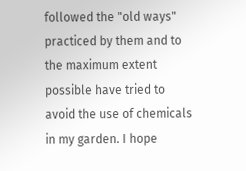followed the "old ways" practiced by them and to the maximum extent possible have tried to avoid the use of chemicals in my garden. I hope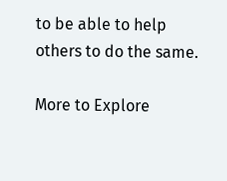to be able to help others to do the same.

More to Explore